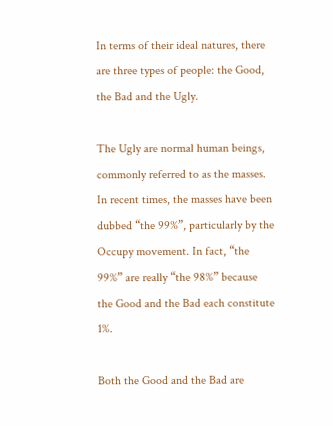In terms of their ideal natures, there are three types of people: the Good, the Bad and the Ugly.

The Ugly are normal human beings, commonly referred to as the masses. In recent times, the masses have been dubbed “the 99%”, particularly by the Occupy movement. In fact, “the 99%” are really “the 98%” because the Good and the Bad each constitute 1%.

Both the Good and the Bad are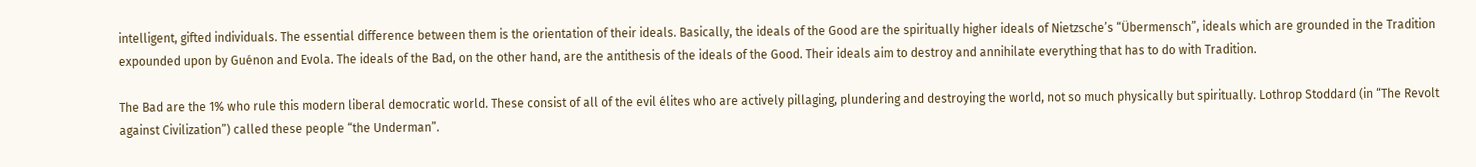intelligent, gifted individuals. The essential difference between them is the orientation of their ideals. Basically, the ideals of the Good are the spiritually higher ideals of Nietzsche’s “Übermensch”, ideals which are grounded in the Tradition expounded upon by Guénon and Evola. The ideals of the Bad, on the other hand, are the antithesis of the ideals of the Good. Their ideals aim to destroy and annihilate everything that has to do with Tradition.

The Bad are the 1% who rule this modern liberal democratic world. These consist of all of the evil élites who are actively pillaging, plundering and destroying the world, not so much physically but spiritually. Lothrop Stoddard (in “The Revolt against Civilization”) called these people “the Underman”.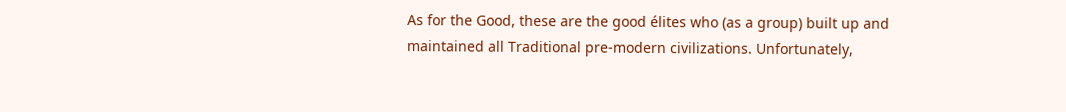As for the Good, these are the good élites who (as a group) built up and maintained all Traditional pre-modern civilizations. Unfortunately,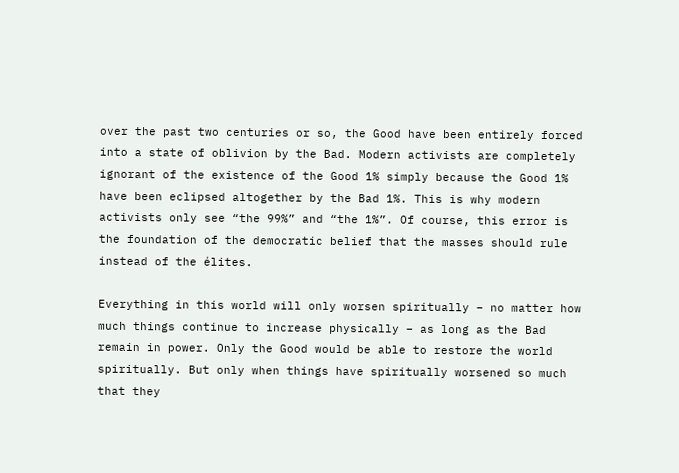over the past two centuries or so, the Good have been entirely forced into a state of oblivion by the Bad. Modern activists are completely ignorant of the existence of the Good 1% simply because the Good 1% have been eclipsed altogether by the Bad 1%. This is why modern activists only see “the 99%” and “the 1%”. Of course, this error is the foundation of the democratic belief that the masses should rule instead of the élites.

Everything in this world will only worsen spiritually – no matter how much things continue to increase physically – as long as the Bad remain in power. Only the Good would be able to restore the world spiritually. But only when things have spiritually worsened so much that they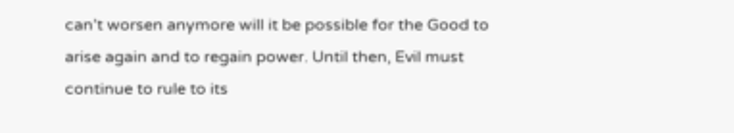can’t worsen anymore will it be possible for the Good to arise again and to regain power. Until then, Evil must continue to rule to its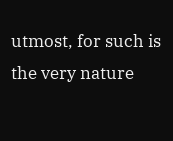utmost, for such is the very nature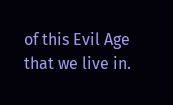of this Evil Age that we live in.